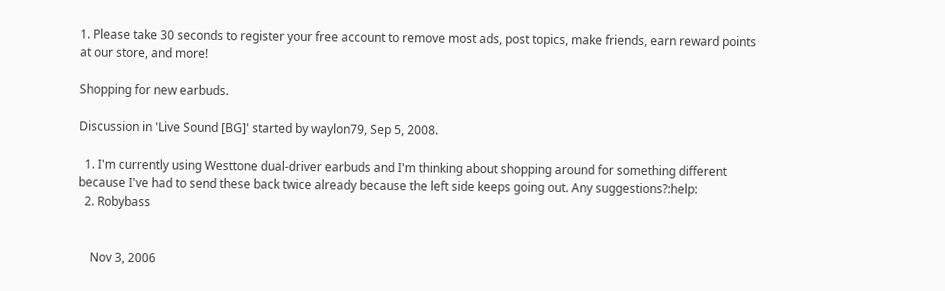1. Please take 30 seconds to register your free account to remove most ads, post topics, make friends, earn reward points at our store, and more!

Shopping for new earbuds.

Discussion in 'Live Sound [BG]' started by waylon79, Sep 5, 2008.

  1. I'm currently using Westtone dual-driver earbuds and I'm thinking about shopping around for something different because I've had to send these back twice already because the left side keeps going out. Any suggestions?:help:
  2. Robybass


    Nov 3, 2006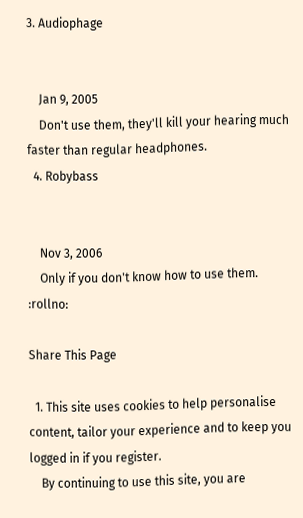3. Audiophage


    Jan 9, 2005
    Don't use them, they'll kill your hearing much faster than regular headphones.
  4. Robybass


    Nov 3, 2006
    Only if you don't know how to use them. :rollno:

Share This Page

  1. This site uses cookies to help personalise content, tailor your experience and to keep you logged in if you register.
    By continuing to use this site, you are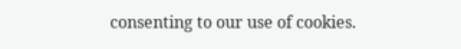consenting to our use of cookies.